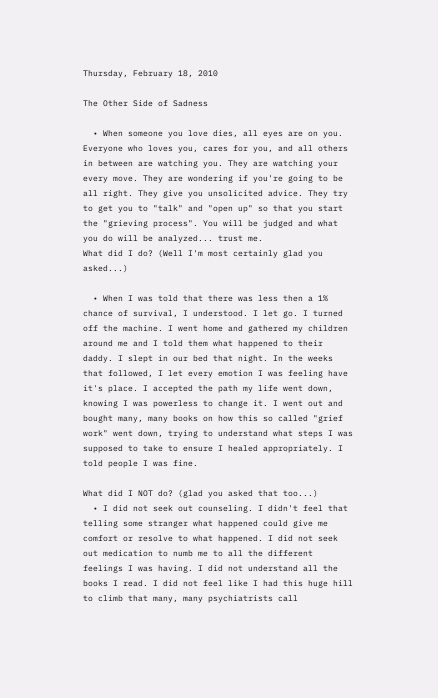Thursday, February 18, 2010

The Other Side of Sadness

  • When someone you love dies, all eyes are on you. Everyone who loves you, cares for you, and all others in between are watching you. They are watching your every move. They are wondering if you're going to be all right. They give you unsolicited advice. They try to get you to "talk" and "open up" so that you start the "grieving process". You will be judged and what you do will be analyzed... trust me.
What did I do? (Well I'm most certainly glad you asked...)

  • When I was told that there was less then a 1% chance of survival, I understood. I let go. I turned off the machine. I went home and gathered my children around me and I told them what happened to their daddy. I slept in our bed that night. In the weeks that followed, I let every emotion I was feeling have it's place. I accepted the path my life went down, knowing I was powerless to change it. I went out and bought many, many books on how this so called "grief work" went down, trying to understand what steps I was supposed to take to ensure I healed appropriately. I told people I was fine.

What did I NOT do? (glad you asked that too...)
  • I did not seek out counseling. I didn't feel that telling some stranger what happened could give me comfort or resolve to what happened. I did not seek out medication to numb me to all the different feelings I was having. I did not understand all the books I read. I did not feel like I had this huge hill to climb that many, many psychiatrists call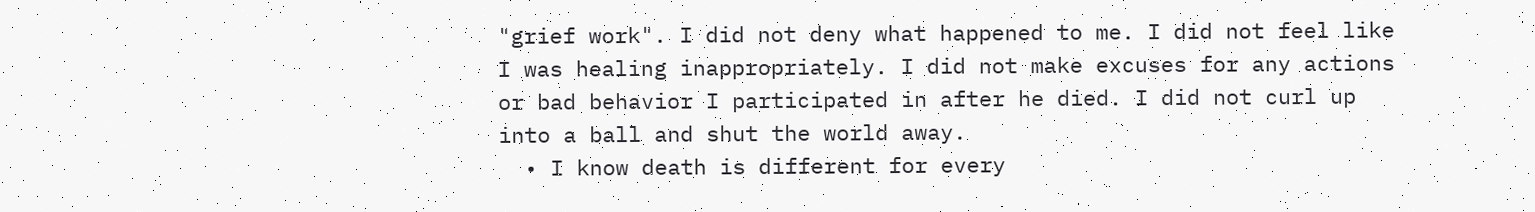"grief work". I did not deny what happened to me. I did not feel like I was healing inappropriately. I did not make excuses for any actions or bad behavior I participated in after he died. I did not curl up into a ball and shut the world away.
  • I know death is different for every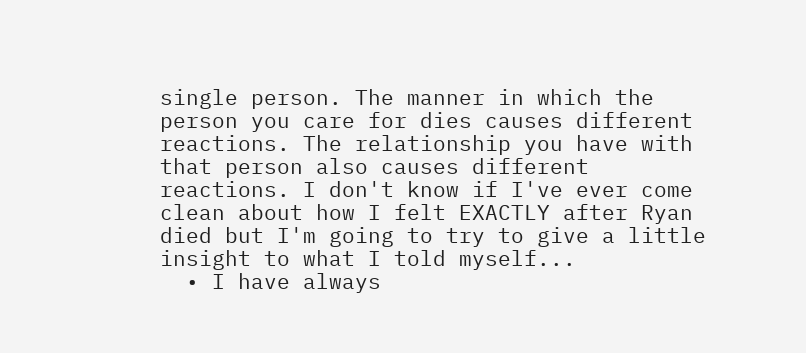single person. The manner in which the person you care for dies causes different reactions. The relationship you have with that person also causes different reactions. I don't know if I've ever come clean about how I felt EXACTLY after Ryan died but I'm going to try to give a little insight to what I told myself...
  • I have always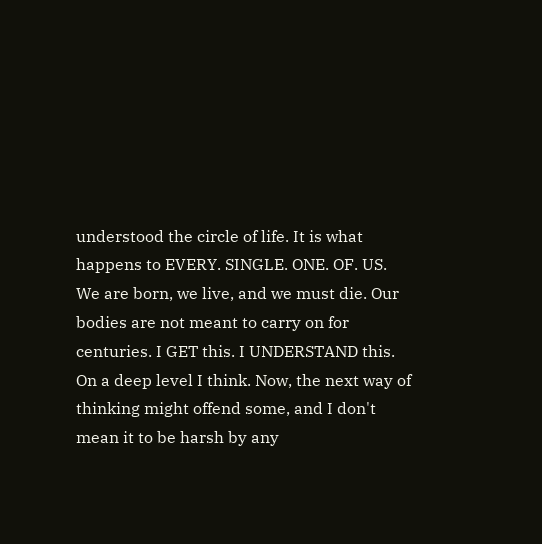understood the circle of life. It is what happens to EVERY. SINGLE. ONE. OF. US. We are born, we live, and we must die. Our bodies are not meant to carry on for centuries. I GET this. I UNDERSTAND this. On a deep level I think. Now, the next way of thinking might offend some, and I don't mean it to be harsh by any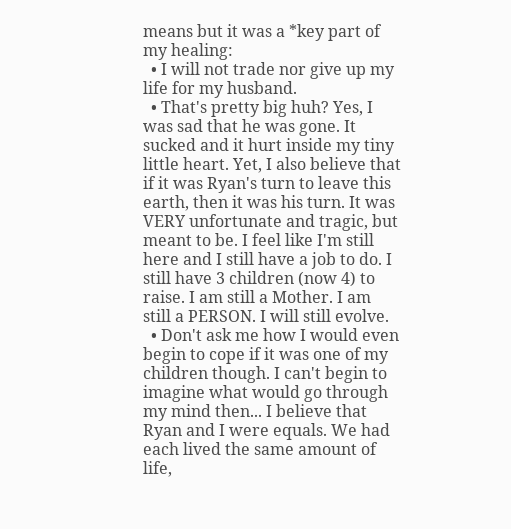means but it was a *key part of my healing:
  • I will not trade nor give up my life for my husband.
  • That's pretty big huh? Yes, I was sad that he was gone. It sucked and it hurt inside my tiny little heart. Yet, I also believe that if it was Ryan's turn to leave this earth, then it was his turn. It was VERY unfortunate and tragic, but meant to be. I feel like I'm still here and I still have a job to do. I still have 3 children (now 4) to raise. I am still a Mother. I am still a PERSON. I will still evolve.
  • Don't ask me how I would even begin to cope if it was one of my children though. I can't begin to imagine what would go through my mind then... I believe that Ryan and I were equals. We had each lived the same amount of life,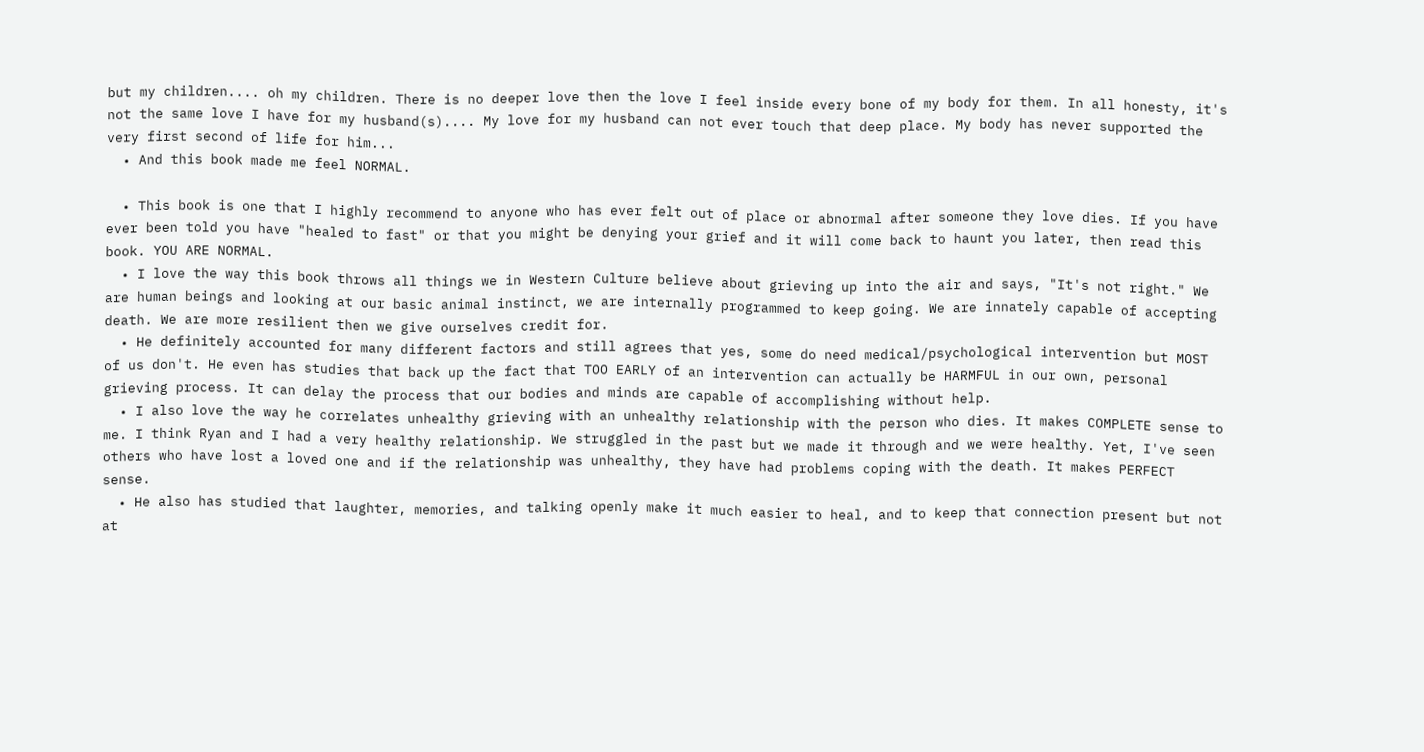but my children.... oh my children. There is no deeper love then the love I feel inside every bone of my body for them. In all honesty, it's not the same love I have for my husband(s).... My love for my husband can not ever touch that deep place. My body has never supported the very first second of life for him...
  • And this book made me feel NORMAL.

  • This book is one that I highly recommend to anyone who has ever felt out of place or abnormal after someone they love dies. If you have ever been told you have "healed to fast" or that you might be denying your grief and it will come back to haunt you later, then read this book. YOU ARE NORMAL.
  • I love the way this book throws all things we in Western Culture believe about grieving up into the air and says, "It's not right." We are human beings and looking at our basic animal instinct, we are internally programmed to keep going. We are innately capable of accepting death. We are more resilient then we give ourselves credit for.
  • He definitely accounted for many different factors and still agrees that yes, some do need medical/psychological intervention but MOST of us don't. He even has studies that back up the fact that TOO EARLY of an intervention can actually be HARMFUL in our own, personal grieving process. It can delay the process that our bodies and minds are capable of accomplishing without help.
  • I also love the way he correlates unhealthy grieving with an unhealthy relationship with the person who dies. It makes COMPLETE sense to me. I think Ryan and I had a very healthy relationship. We struggled in the past but we made it through and we were healthy. Yet, I've seen others who have lost a loved one and if the relationship was unhealthy, they have had problems coping with the death. It makes PERFECT sense.
  • He also has studied that laughter, memories, and talking openly make it much easier to heal, and to keep that connection present but not at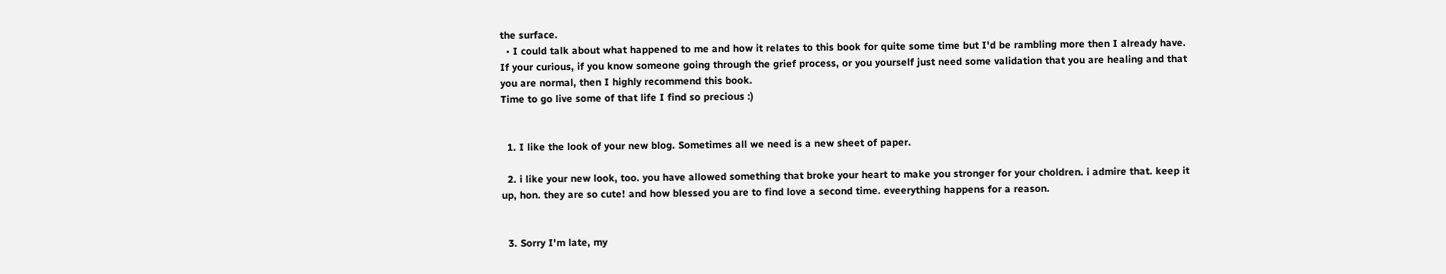the surface.
  • I could talk about what happened to me and how it relates to this book for quite some time but I'd be rambling more then I already have. If your curious, if you know someone going through the grief process, or you yourself just need some validation that you are healing and that you are normal, then I highly recommend this book.
Time to go live some of that life I find so precious :)


  1. I like the look of your new blog. Sometimes all we need is a new sheet of paper.

  2. i like your new look, too. you have allowed something that broke your heart to make you stronger for your choldren. i admire that. keep it up, hon. they are so cute! and how blessed you are to find love a second time. eveerything happens for a reason.


  3. Sorry I'm late, my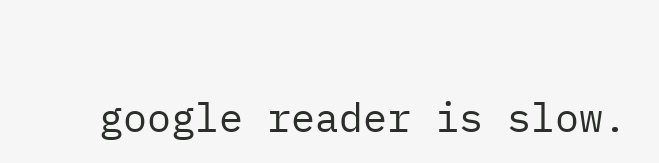google reader is slow.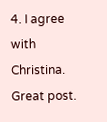4. I agree with Christina. Great post.